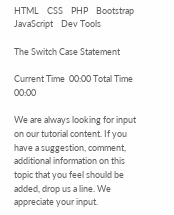HTML    CSS    PHP    Bootstrap    JavaScript    Dev Tools

The Switch Case Statement

Current Time  00:00 Total Time  00:00

We are always looking for input on our tutorial content. If you have a suggestion, comment, additional information on this topic that you feel should be added, drop us a line. We appreciate your input.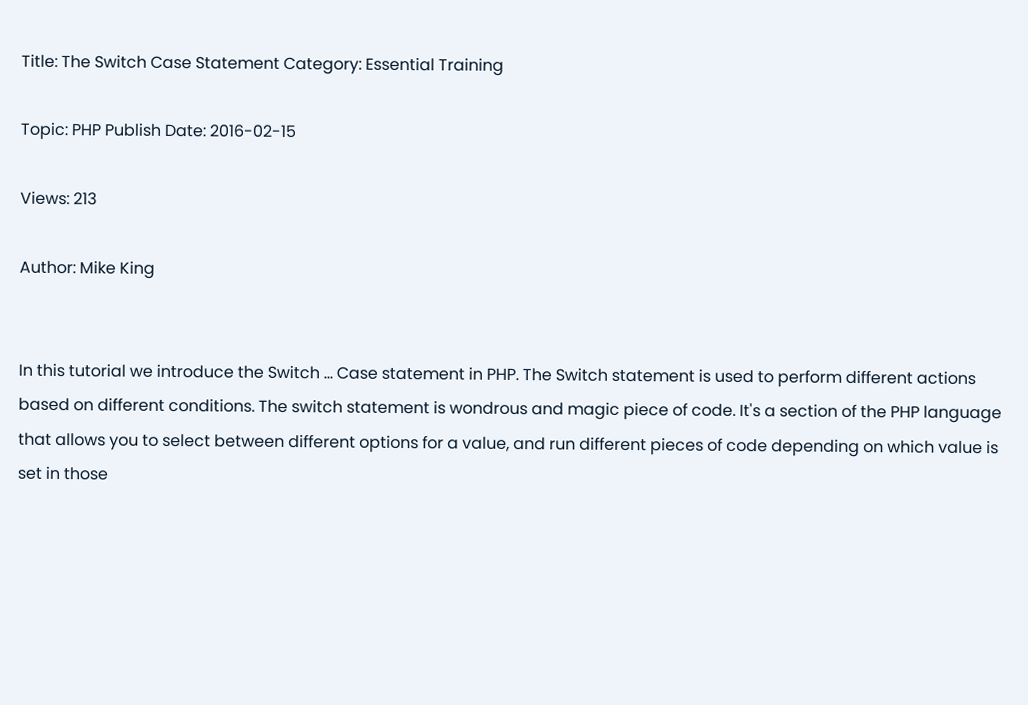Title: The Switch Case Statement Category: Essential Training

Topic: PHP Publish Date: 2016-02-15

Views: 213

Author: Mike King


In this tutorial we introduce the Switch ... Case statement in PHP. The Switch statement is used to perform different actions based on different conditions. The switch statement is wondrous and magic piece of code. It's a section of the PHP language that allows you to select between different options for a value, and run different pieces of code depending on which value is set in those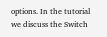options. In the tutorial we discuss the Switch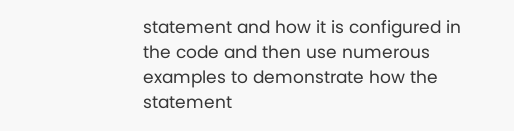statement and how it is configured in the code and then use numerous examples to demonstrate how the statement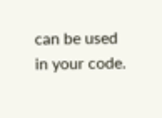can be used in your code.